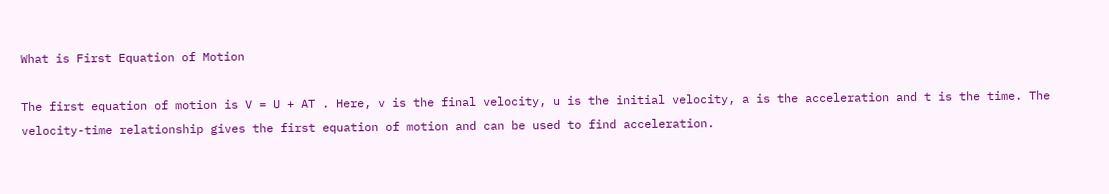What is First Equation of Motion

The first equation of motion is V = U + AT . Here, v is the final velocity, u is the initial velocity, a is the acceleration and t is the time. The velocity-time relationship gives the first equation of motion and can be used to find acceleration.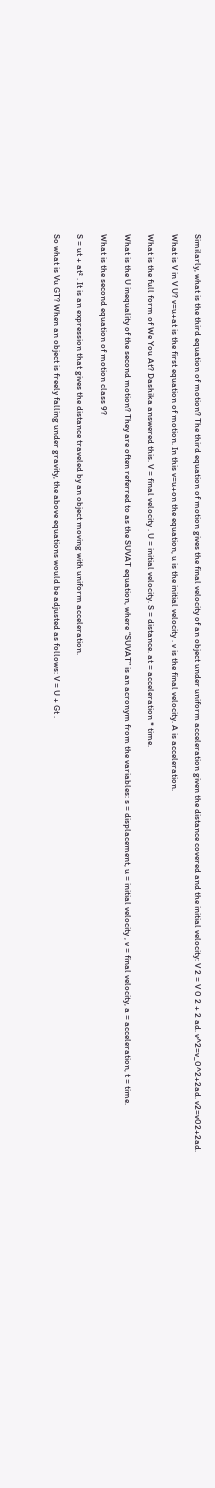Similarly, what is the third equation of motion? The third equation of motion gives the final velocity of an object under uniform acceleration given the distance covered and the initial velocity: V 2 = V 0 2 + 2 ad. v^2=v_0^2+2ad. v2=v02+2ad.

What is V in V U? v=u+at is the first equation of motion. In this v=u+on the equation, u is the initial velocity . v is the final velocity. A is acceleration.

What is the full form of We You At? Dashika answered this. V = final velocity . U = initial velocity. S = distance. at = acceleration * time.

What is the U inequality of the second motion? They are often referred to as the SUVAT equation, where “SUVAT” is an acronym from the variables: s = displacement, u = initial velocity , v = final velocity, a = acceleration, t = time.

What is the second equation of motion class 9?

S = ut + at² . It is an expression that gives the distance traveled by an object moving with uniform acceleration.

So what is Vu GT? When an object is freely falling under gravity, the above equations would be adjusted as follows: V = U + Gt .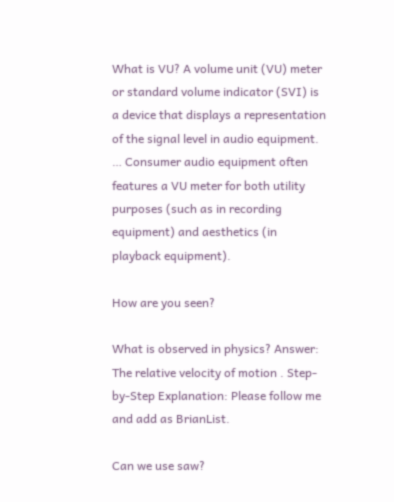What is VU? A volume unit (VU) meter or standard volume indicator (SVI) is a device that displays a representation of the signal level in audio equipment. … Consumer audio equipment often features a VU meter for both utility purposes (such as in recording equipment) and aesthetics (in playback equipment).

How are you seen?

What is observed in physics? Answer: The relative velocity of motion . Step-by-Step Explanation: Please follow me and add as BrianList.

Can we use saw?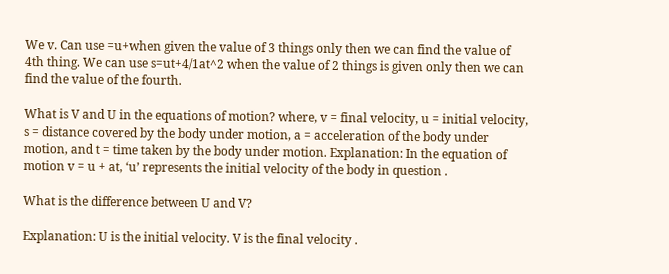We v. Can use =u+when given the value of 3 things only then we can find the value of 4th thing. We can use s=ut+4/1at^2 when the value of 2 things is given only then we can find the value of the fourth.

What is V and U in the equations of motion? where, v = final velocity, u = initial velocity, s = distance covered by the body under motion, a = acceleration of the body under motion, and t = time taken by the body under motion. Explanation: In the equation of motion v = u + at, ‘u’ represents the initial velocity of the body in question .

What is the difference between U and V?

Explanation: U is the initial velocity. V is the final velocity .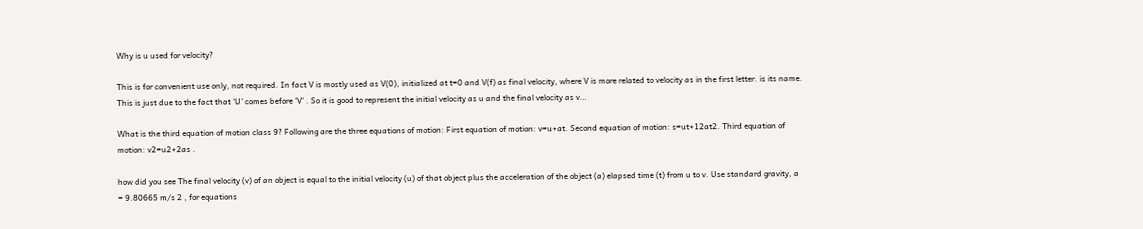Why is u used for velocity?

This is for convenient use only, not required. In fact V is mostly used as V(0), initialized at t=0 and V(f) as final velocity, where V is more related to velocity as in the first letter. is its name. This is just due to the fact that ‘U’ comes before ‘V’ . So it is good to represent the initial velocity as u and the final velocity as v…

What is the third equation of motion class 9? Following are the three equations of motion: First equation of motion: v=u+at. Second equation of motion: s=ut+12at2. Third equation of motion: v2=u2+2as .

how did you see The final velocity (v) of an object is equal to the initial velocity (u) of that object plus the acceleration of the object (a) elapsed time (t) from u to v. Use standard gravity, a = 9.80665 m/s 2 , for equations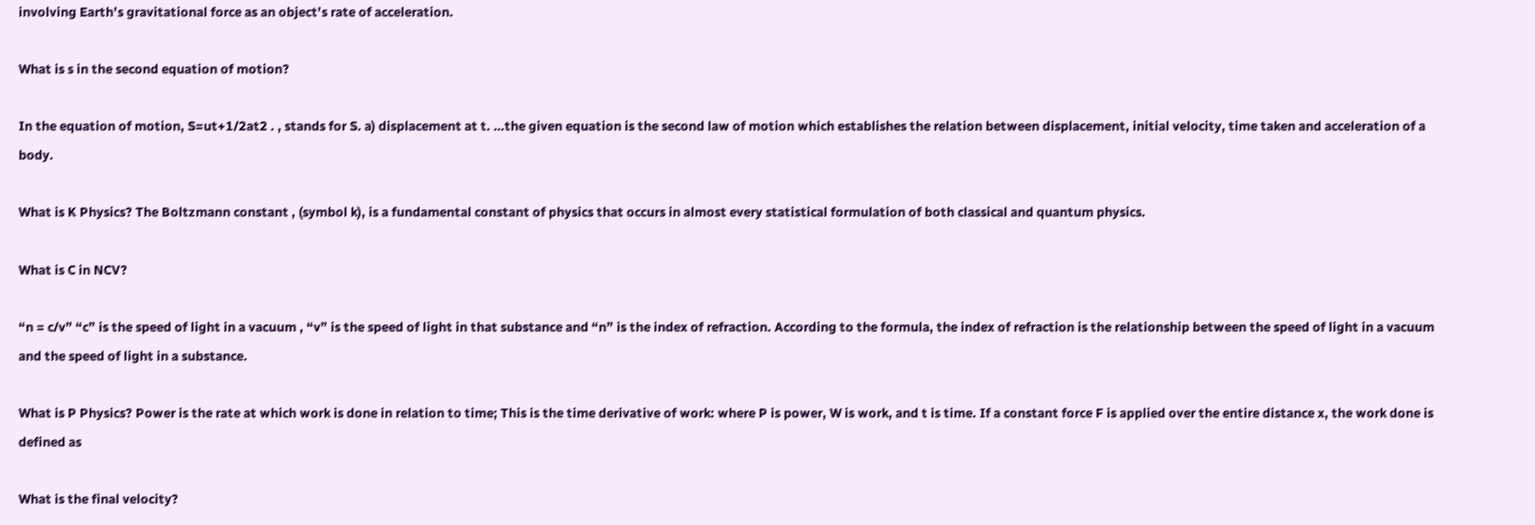involving Earth’s gravitational force as an object’s rate of acceleration.

What is s in the second equation of motion?

In the equation of motion, S=ut+1/2at2 . , stands for S. a) displacement at t. …the given equation is the second law of motion which establishes the relation between displacement, initial velocity, time taken and acceleration of a body.

What is K Physics? The Boltzmann constant , (symbol k), is a fundamental constant of physics that occurs in almost every statistical formulation of both classical and quantum physics.

What is C in NCV?

“n = c/v” “c” is the speed of light in a vacuum , “v” is the speed of light in that substance and “n” is the index of refraction. According to the formula, the index of refraction is the relationship between the speed of light in a vacuum and the speed of light in a substance.

What is P Physics? Power is the rate at which work is done in relation to time; This is the time derivative of work: where P is power, W is work, and t is time. If a constant force F is applied over the entire distance x, the work done is defined as

What is the final velocity?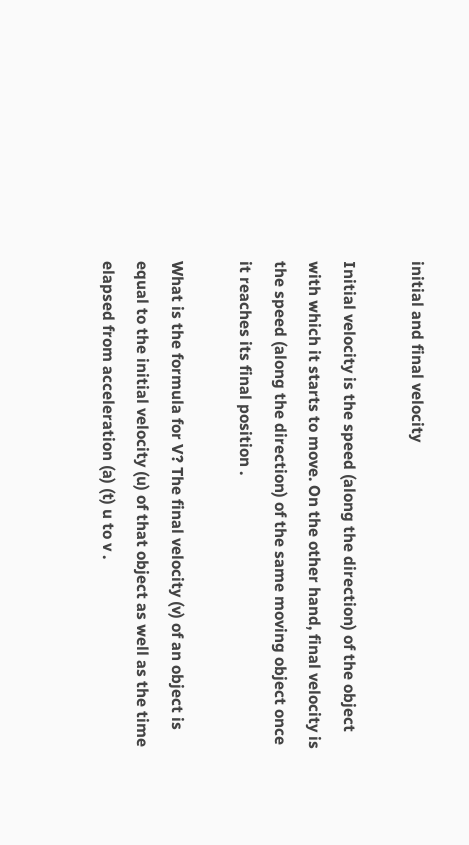initial and final velocity

Initial velocity is the speed (along the direction) of the object with which it starts to move. On the other hand, final velocity is the speed (along the direction) of the same moving object once it reaches its final position .

What is the formula for V? The final velocity (v) of an object is equal to the initial velocity (u) of that object as well as the time elapsed from acceleration (a) (t) u to v .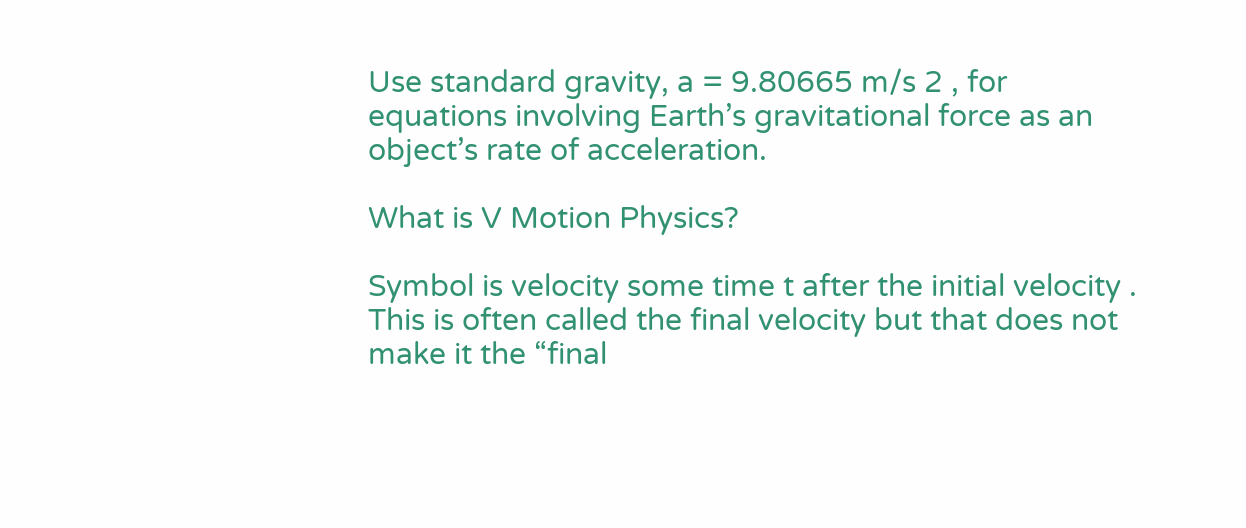Use standard gravity, a = 9.80665 m/s 2 , for equations involving Earth’s gravitational force as an object’s rate of acceleration.

What is V Motion Physics?

Symbol is velocity some time t after the initial velocity . This is often called the final velocity but that does not make it the “final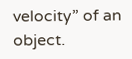velocity” of an object.